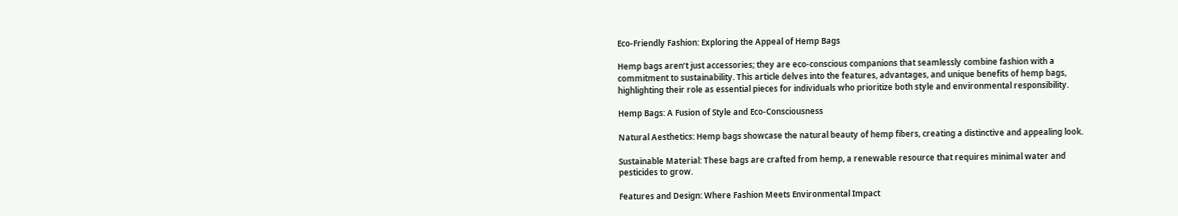Eco-Friendly Fashion: Exploring the Appeal of Hemp Bags

Hemp bags aren’t just accessories; they are eco-conscious companions that seamlessly combine fashion with a commitment to sustainability. This article delves into the features, advantages, and unique benefits of hemp bags, highlighting their role as essential pieces for individuals who prioritize both style and environmental responsibility.

Hemp Bags: A Fusion of Style and Eco-Consciousness

Natural Aesthetics: Hemp bags showcase the natural beauty of hemp fibers, creating a distinctive and appealing look.

Sustainable Material: These bags are crafted from hemp, a renewable resource that requires minimal water and pesticides to grow.

Features and Design: Where Fashion Meets Environmental Impact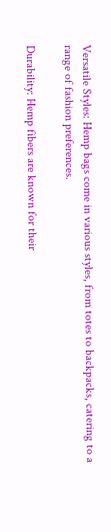Versatile Styles: Hemp bags come in various styles, from totes to backpacks, catering to a range of fashion preferences.

Durability: Hemp fibers are known for their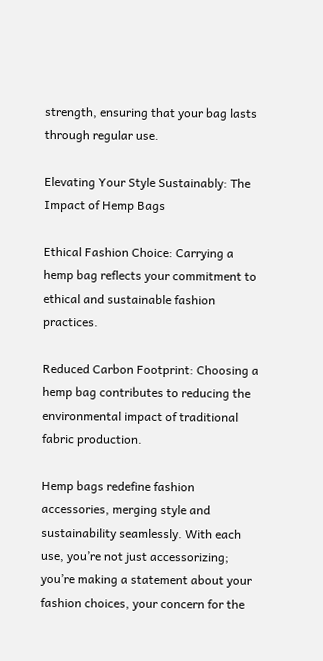strength, ensuring that your bag lasts through regular use.

Elevating Your Style Sustainably: The Impact of Hemp Bags

Ethical Fashion Choice: Carrying a hemp bag reflects your commitment to ethical and sustainable fashion practices.

Reduced Carbon Footprint: Choosing a hemp bag contributes to reducing the environmental impact of traditional fabric production.

Hemp bags redefine fashion accessories, merging style and sustainability seamlessly. With each use, you’re not just accessorizing; you’re making a statement about your fashion choices, your concern for the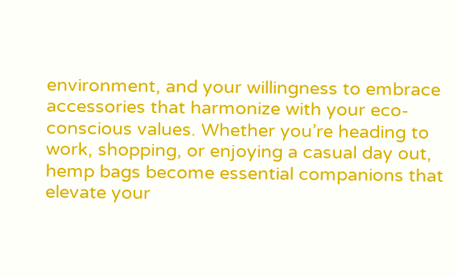environment, and your willingness to embrace accessories that harmonize with your eco-conscious values. Whether you’re heading to work, shopping, or enjoying a casual day out, hemp bags become essential companions that elevate your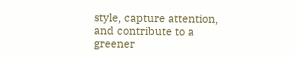style, capture attention, and contribute to a greener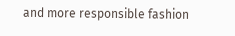and more responsible fashion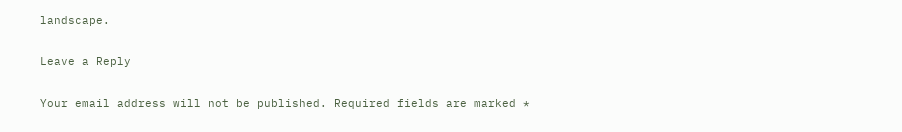landscape.

Leave a Reply

Your email address will not be published. Required fields are marked *